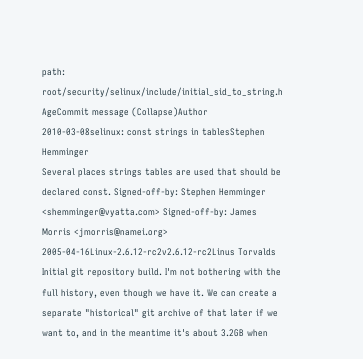path: root/security/selinux/include/initial_sid_to_string.h
AgeCommit message (Collapse)Author
2010-03-08selinux: const strings in tablesStephen Hemminger
Several places strings tables are used that should be declared const. Signed-off-by: Stephen Hemminger <shemminger@vyatta.com> Signed-off-by: James Morris <jmorris@namei.org>
2005-04-16Linux-2.6.12-rc2v2.6.12-rc2Linus Torvalds
Initial git repository build. I'm not bothering with the full history, even though we have it. We can create a separate "historical" git archive of that later if we want to, and in the meantime it's about 3.2GB when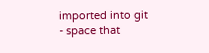imported into git - space that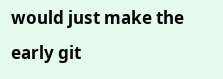would just make the early git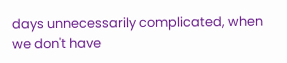days unnecessarily complicated, when we don't have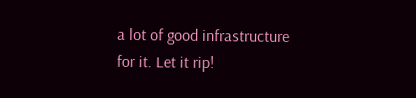a lot of good infrastructure for it. Let it rip!